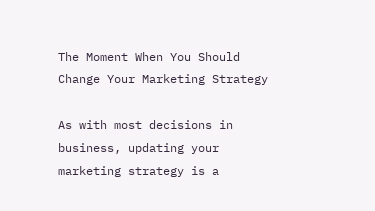The Moment When You Should Change Your Marketing Strategy

As with most decisions in business, updating your marketing strategy is a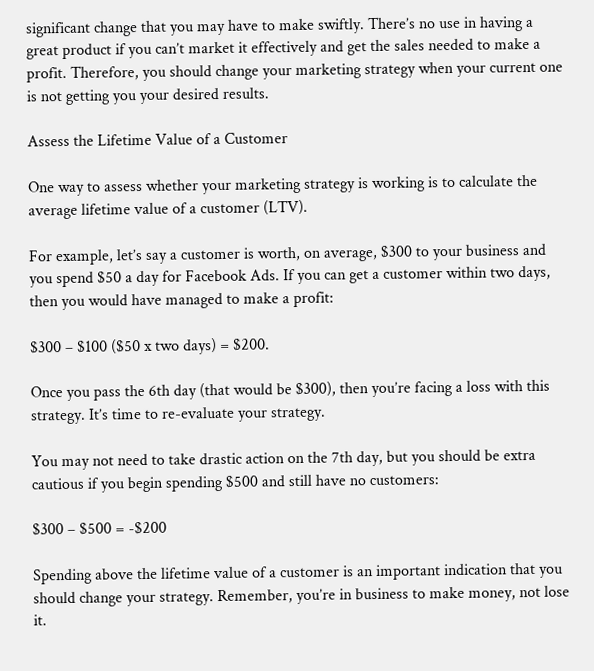significant change that you may have to make swiftly. There’s no use in having a great product if you can’t market it effectively and get the sales needed to make a profit. Therefore, you should change your marketing strategy when your current one is not getting you your desired results.

Assess the Lifetime Value of a Customer

One way to assess whether your marketing strategy is working is to calculate the average lifetime value of a customer (LTV).

For example, let’s say a customer is worth, on average, $300 to your business and you spend $50 a day for Facebook Ads. If you can get a customer within two days, then you would have managed to make a profit:

$300 – $100 ($50 x two days) = $200.

Once you pass the 6th day (that would be $300), then you’re facing a loss with this strategy. It’s time to re-evaluate your strategy.

You may not need to take drastic action on the 7th day, but you should be extra cautious if you begin spending $500 and still have no customers:

$300 – $500 = -$200

Spending above the lifetime value of a customer is an important indication that you should change your strategy. Remember, you’re in business to make money, not lose it.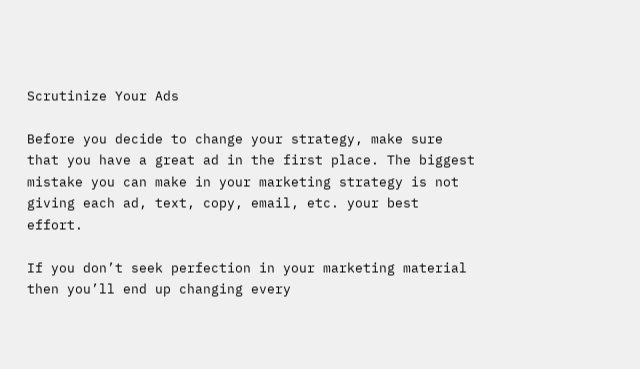Scrutinize Your Ads

Before you decide to change your strategy, make sure that you have a great ad in the first place. The biggest mistake you can make in your marketing strategy is not giving each ad, text, copy, email, etc. your best effort.

If you don’t seek perfection in your marketing material then you’ll end up changing every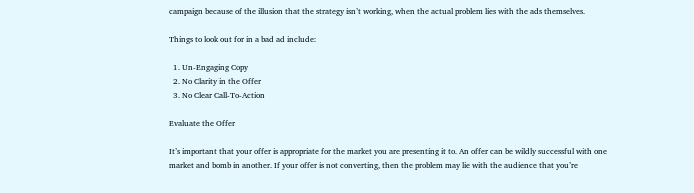campaign because of the illusion that the strategy isn’t working, when the actual problem lies with the ads themselves.

Things to look out for in a bad ad include:

  1. Un-Engaging Copy
  2. No Clarity in the Offer
  3. No Clear Call-To-Action

Evaluate the Offer

It’s important that your offer is appropriate for the market you are presenting it to. An offer can be wildly successful with one market and bomb in another. If your offer is not converting, then the problem may lie with the audience that you’re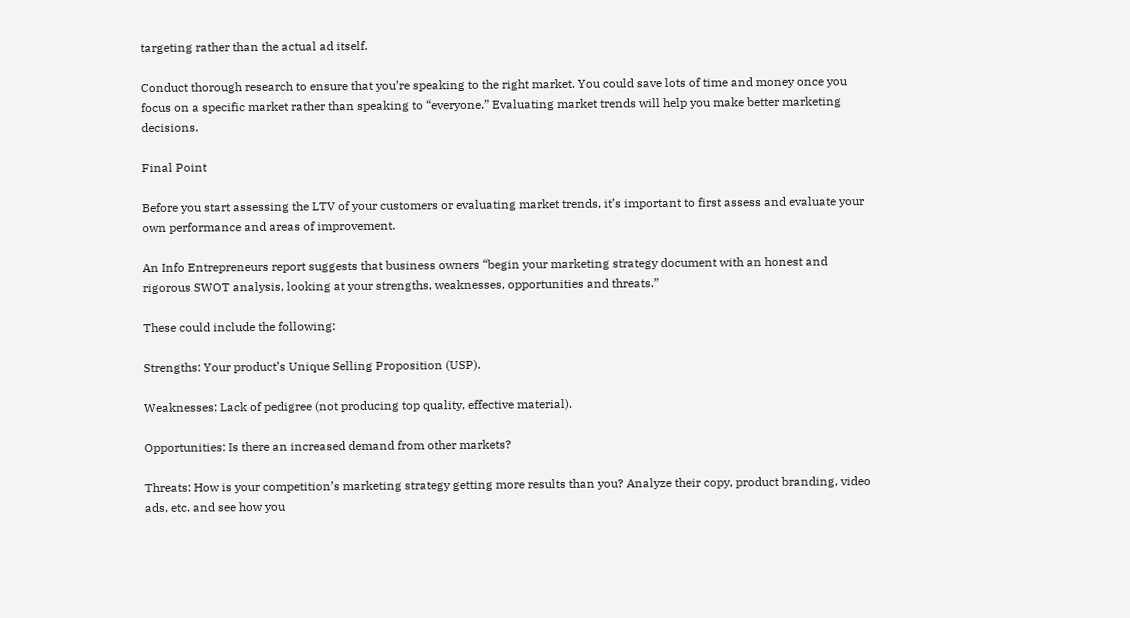targeting rather than the actual ad itself.

Conduct thorough research to ensure that you’re speaking to the right market. You could save lots of time and money once you focus on a specific market rather than speaking to “everyone.” Evaluating market trends will help you make better marketing decisions.

Final Point

Before you start assessing the LTV of your customers or evaluating market trends, it’s important to first assess and evaluate your own performance and areas of improvement.

An Info Entrepreneurs report suggests that business owners “begin your marketing strategy document with an honest and rigorous SWOT analysis, looking at your strengths, weaknesses, opportunities and threats.”

These could include the following:

Strengths: Your product’s Unique Selling Proposition (USP).

Weaknesses: Lack of pedigree (not producing top quality, effective material).

Opportunities: Is there an increased demand from other markets?

Threats: How is your competition’s marketing strategy getting more results than you? Analyze their copy, product branding, video ads, etc. and see how you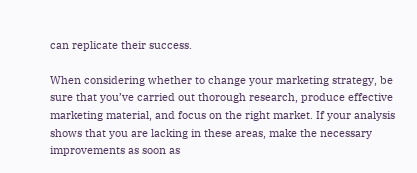can replicate their success.

When considering whether to change your marketing strategy, be sure that you’ve carried out thorough research, produce effective marketing material, and focus on the right market. If your analysis shows that you are lacking in these areas, make the necessary improvements as soon as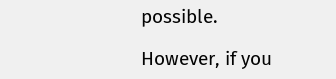possible.

However, if you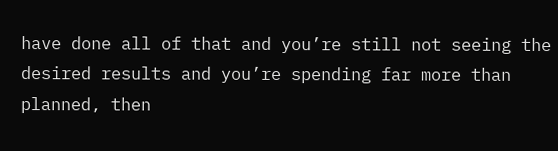have done all of that and you’re still not seeing the desired results and you’re spending far more than planned, then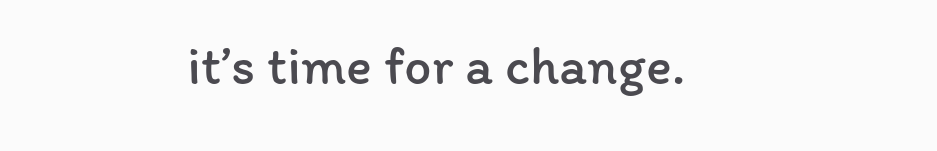it’s time for a change.